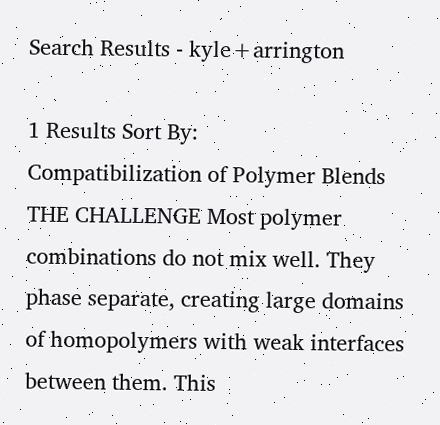Search Results - kyle+arrington

1 Results Sort By:
Compatibilization of Polymer Blends
THE CHALLENGE Most polymer combinations do not mix well. They phase separate, creating large domains of homopolymers with weak interfaces between them. This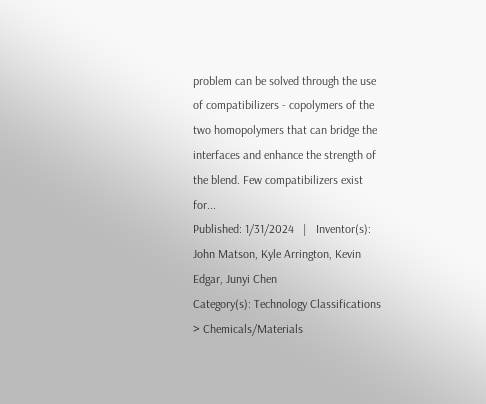problem can be solved through the use of compatibilizers - copolymers of the two homopolymers that can bridge the interfaces and enhance the strength of the blend. Few compatibilizers exist for...
Published: 1/31/2024   |   Inventor(s): John Matson, Kyle Arrington, Kevin Edgar, Junyi Chen
Category(s): Technology Classifications > Chemicals/Materials